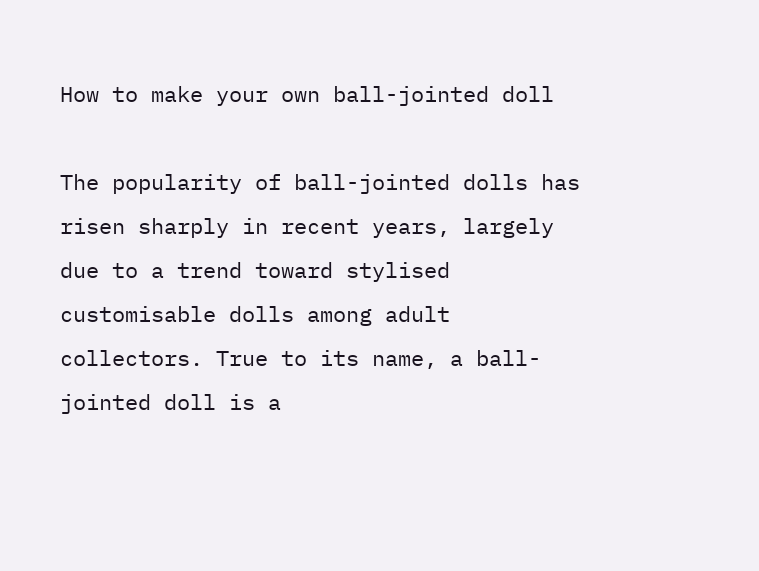How to make your own ball-jointed doll

The popularity of ball-jointed dolls has risen sharply in recent years, largely due to a trend toward stylised customisable dolls among adult collectors. True to its name, a ball-jointed doll is a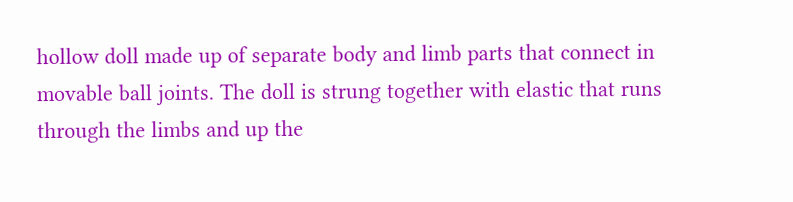hollow doll made up of separate body and limb parts that connect in movable ball joints. The doll is strung together with elastic that runs through the limbs and up the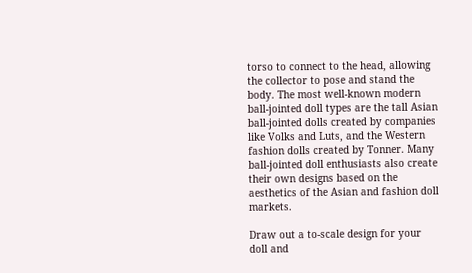torso to connect to the head, allowing the collector to pose and stand the body. The most well-known modern ball-jointed doll types are the tall Asian ball-jointed dolls created by companies like Volks and Luts, and the Western fashion dolls created by Tonner. Many ball-jointed doll enthusiasts also create their own designs based on the aesthetics of the Asian and fashion doll markets.

Draw out a to-scale design for your doll and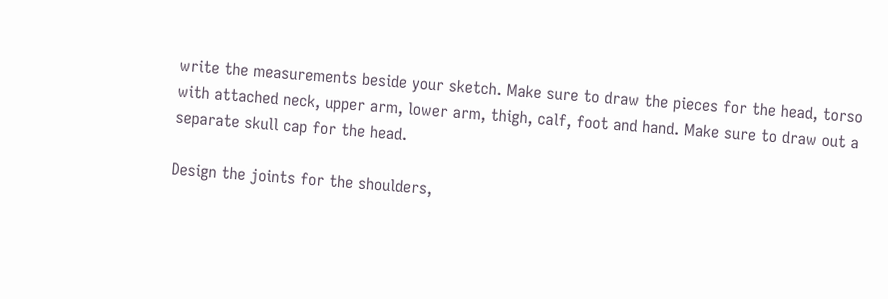write the measurements beside your sketch. Make sure to draw the pieces for the head, torso with attached neck, upper arm, lower arm, thigh, calf, foot and hand. Make sure to draw out a separate skull cap for the head.

Design the joints for the shoulders,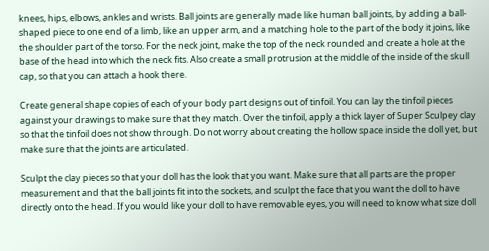knees, hips, elbows, ankles and wrists. Ball joints are generally made like human ball joints, by adding a ball-shaped piece to one end of a limb, like an upper arm, and a matching hole to the part of the body it joins, like the shoulder part of the torso. For the neck joint, make the top of the neck rounded and create a hole at the base of the head into which the neck fits. Also create a small protrusion at the middle of the inside of the skull cap, so that you can attach a hook there.

Create general shape copies of each of your body part designs out of tinfoil. You can lay the tinfoil pieces against your drawings to make sure that they match. Over the tinfoil, apply a thick layer of Super Sculpey clay so that the tinfoil does not show through. Do not worry about creating the hollow space inside the doll yet, but make sure that the joints are articulated.

Sculpt the clay pieces so that your doll has the look that you want. Make sure that all parts are the proper measurement and that the ball joints fit into the sockets, and sculpt the face that you want the doll to have directly onto the head. If you would like your doll to have removable eyes, you will need to know what size doll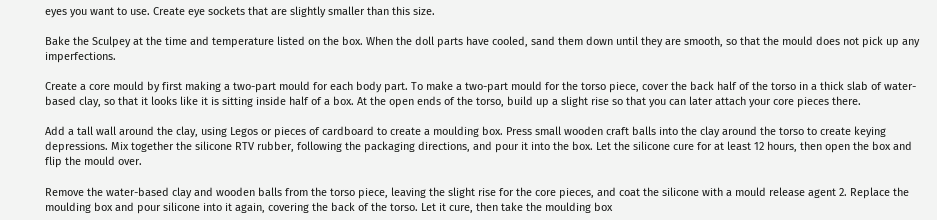eyes you want to use. Create eye sockets that are slightly smaller than this size.

Bake the Sculpey at the time and temperature listed on the box. When the doll parts have cooled, sand them down until they are smooth, so that the mould does not pick up any imperfections.

Create a core mould by first making a two-part mould for each body part. To make a two-part mould for the torso piece, cover the back half of the torso in a thick slab of water-based clay, so that it looks like it is sitting inside half of a box. At the open ends of the torso, build up a slight rise so that you can later attach your core pieces there.

Add a tall wall around the clay, using Legos or pieces of cardboard to create a moulding box. Press small wooden craft balls into the clay around the torso to create keying depressions. Mix together the silicone RTV rubber, following the packaging directions, and pour it into the box. Let the silicone cure for at least 12 hours, then open the box and flip the mould over.

Remove the water-based clay and wooden balls from the torso piece, leaving the slight rise for the core pieces, and coat the silicone with a mould release agent 2. Replace the moulding box and pour silicone into it again, covering the back of the torso. Let it cure, then take the moulding box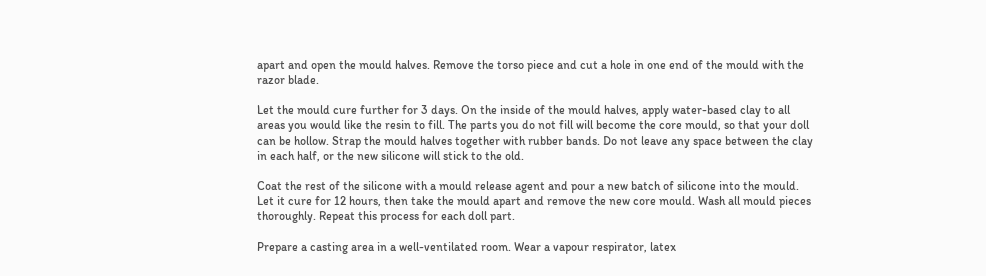apart and open the mould halves. Remove the torso piece and cut a hole in one end of the mould with the razor blade.

Let the mould cure further for 3 days. On the inside of the mould halves, apply water-based clay to all areas you would like the resin to fill. The parts you do not fill will become the core mould, so that your doll can be hollow. Strap the mould halves together with rubber bands. Do not leave any space between the clay in each half, or the new silicone will stick to the old.

Coat the rest of the silicone with a mould release agent and pour a new batch of silicone into the mould. Let it cure for 12 hours, then take the mould apart and remove the new core mould. Wash all mould pieces thoroughly. Repeat this process for each doll part.

Prepare a casting area in a well-ventilated room. Wear a vapour respirator, latex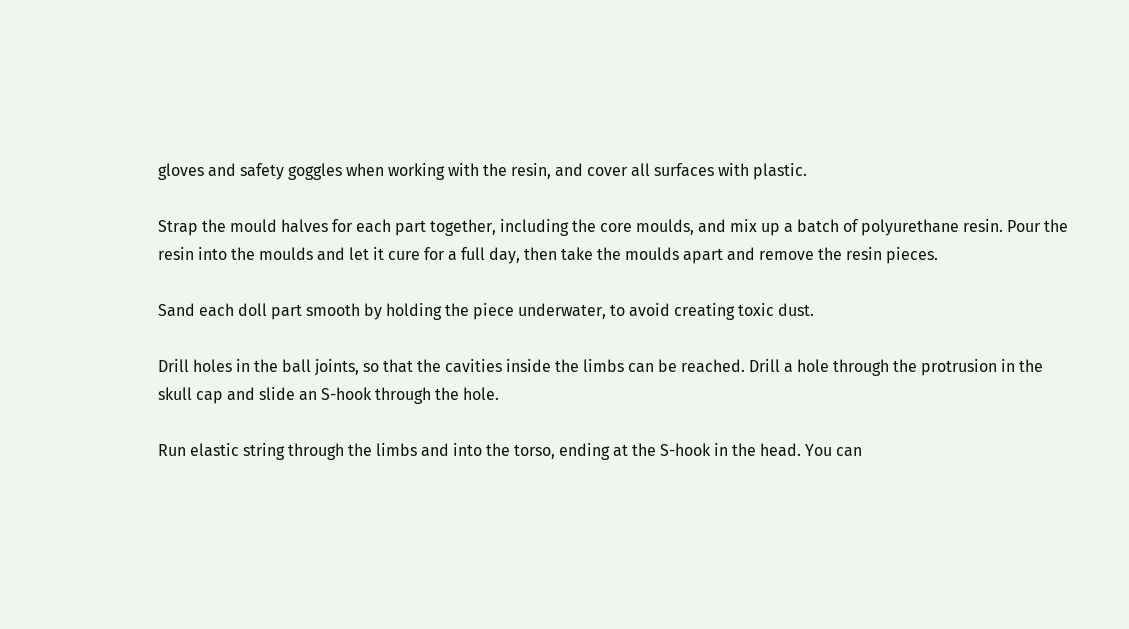gloves and safety goggles when working with the resin, and cover all surfaces with plastic.

Strap the mould halves for each part together, including the core moulds, and mix up a batch of polyurethane resin. Pour the resin into the moulds and let it cure for a full day, then take the moulds apart and remove the resin pieces.

Sand each doll part smooth by holding the piece underwater, to avoid creating toxic dust.

Drill holes in the ball joints, so that the cavities inside the limbs can be reached. Drill a hole through the protrusion in the skull cap and slide an S-hook through the hole.

Run elastic string through the limbs and into the torso, ending at the S-hook in the head. You can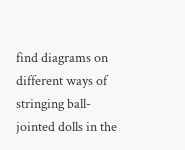find diagrams on different ways of stringing ball-jointed dolls in the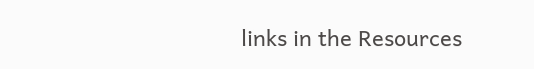links in the Resources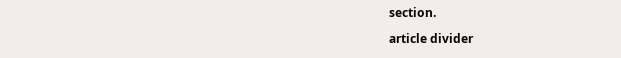section.

article divider